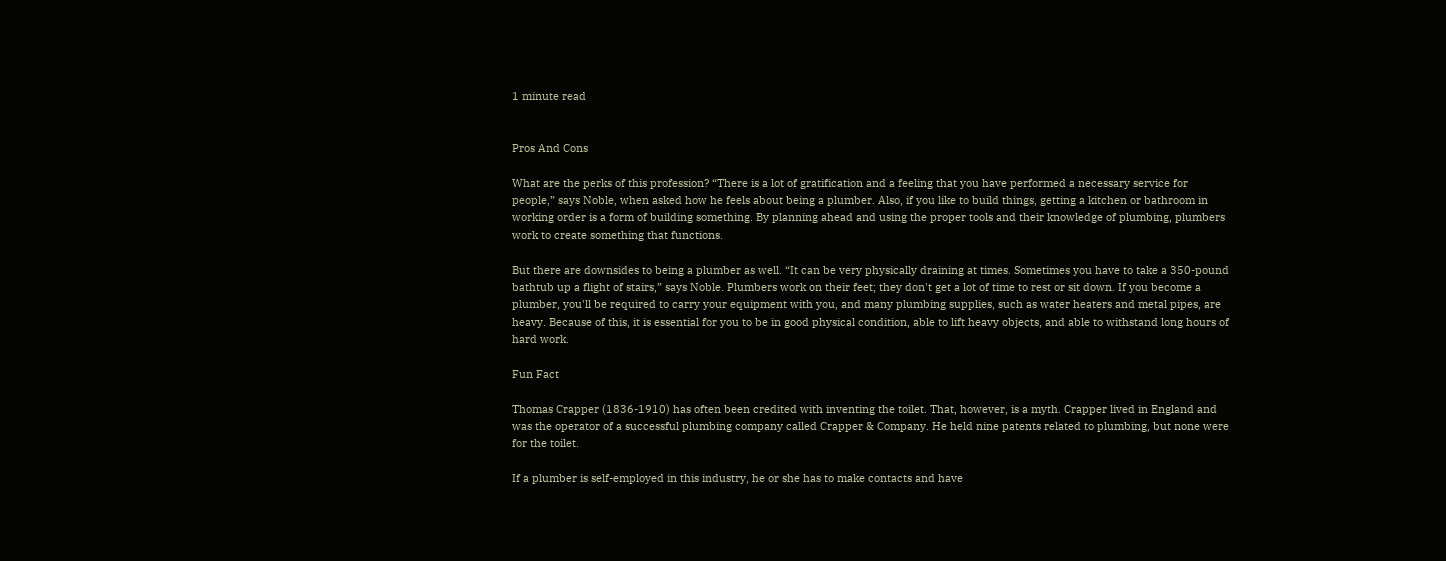1 minute read


Pros And Cons

What are the perks of this profession? “There is a lot of gratification and a feeling that you have performed a necessary service for people,” says Noble, when asked how he feels about being a plumber. Also, if you like to build things, getting a kitchen or bathroom in working order is a form of building something. By planning ahead and using the proper tools and their knowledge of plumbing, plumbers work to create something that functions.

But there are downsides to being a plumber as well. “It can be very physically draining at times. Sometimes you have to take a 350-pound bathtub up a flight of stairs,” says Noble. Plumbers work on their feet; they don't get a lot of time to rest or sit down. If you become a plumber, you'll be required to carry your equipment with you, and many plumbing supplies, such as water heaters and metal pipes, are heavy. Because of this, it is essential for you to be in good physical condition, able to lift heavy objects, and able to withstand long hours of hard work.

Fun Fact

Thomas Crapper (1836-1910) has often been credited with inventing the toilet. That, however, is a myth. Crapper lived in England and was the operator of a successful plumbing company called Crapper & Company. He held nine patents related to plumbing, but none were for the toilet.

If a plumber is self-employed in this industry, he or she has to make contacts and have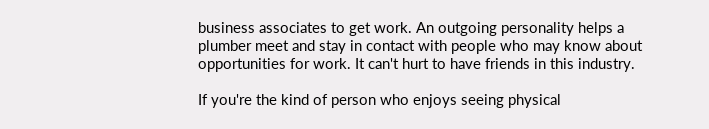business associates to get work. An outgoing personality helps a plumber meet and stay in contact with people who may know about opportunities for work. It can't hurt to have friends in this industry.

If you're the kind of person who enjoys seeing physical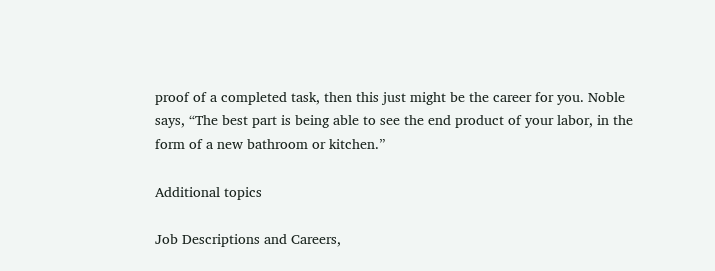proof of a completed task, then this just might be the career for you. Noble says, “The best part is being able to see the end product of your labor, in the form of a new bathroom or kitchen.”

Additional topics

Job Descriptions and Careers,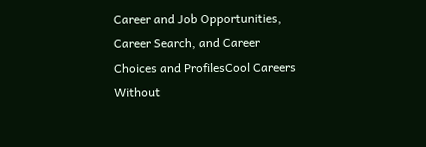Career and Job Opportunities, Career Search, and Career Choices and ProfilesCool Careers Without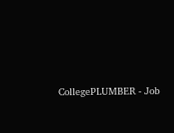CollegePLUMBER - Job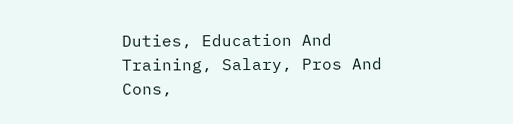Duties, Education And Training, Salary, Pros And Cons,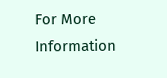For More Information